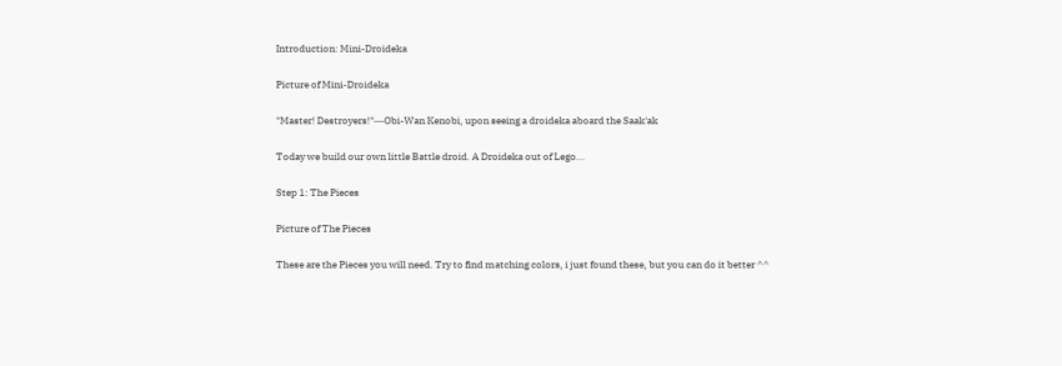Introduction: Mini-Droideka

Picture of Mini-Droideka

"Master! Destroyers!"―Obi-Wan Kenobi, upon seeing a droideka aboard the Saak'ak

Today we build our own little Battle droid. A Droideka out of Lego...

Step 1: The Pieces

Picture of The Pieces

These are the Pieces you will need. Try to find matching colors, i just found these, but you can do it better ^^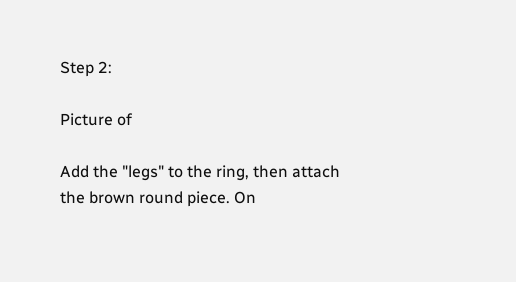Step 2:

Picture of

Add the "legs" to the ring, then attach the brown round piece. On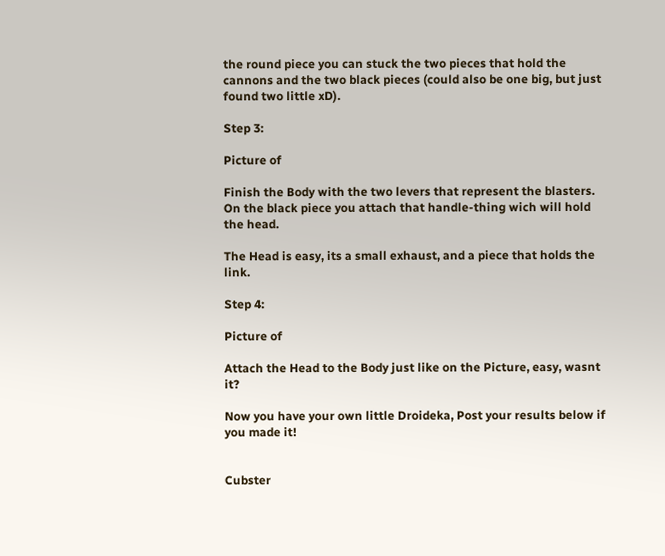the round piece you can stuck the two pieces that hold the cannons and the two black pieces (could also be one big, but just found two little xD).

Step 3:

Picture of

Finish the Body with the two levers that represent the blasters. On the black piece you attach that handle-thing wich will hold the head.

The Head is easy, its a small exhaust, and a piece that holds the link.

Step 4:

Picture of

Attach the Head to the Body just like on the Picture, easy, wasnt it?

Now you have your own little Droideka, Post your results below if you made it!


Cubster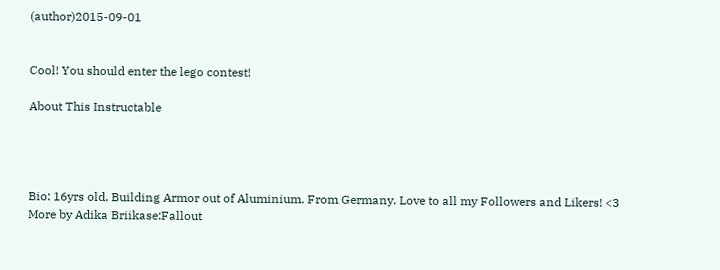(author)2015-09-01


Cool! You should enter the lego contest!

About This Instructable




Bio: 16yrs old. Building Armor out of Aluminium. From Germany. Love to all my Followers and Likers! <3
More by Adika Briikase:Fallout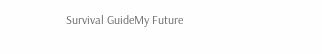Survival GuideMy Future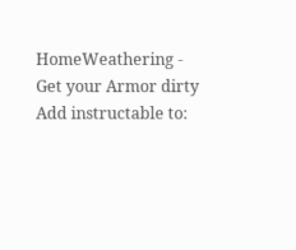HomeWeathering - Get your Armor dirty
Add instructable to: